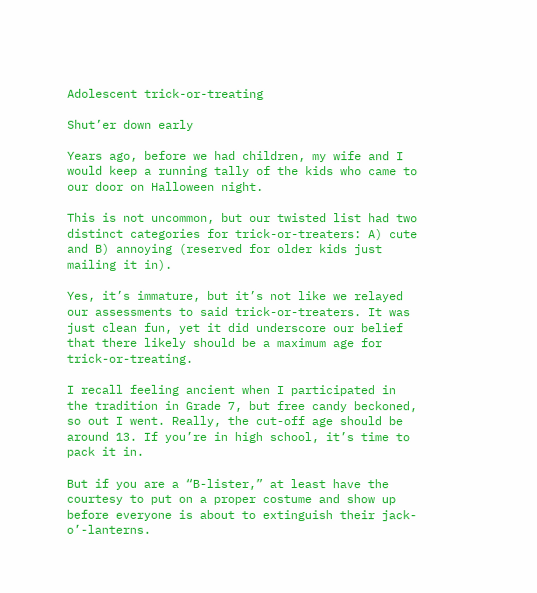Adolescent trick-or-treating

Shut’er down early

Years ago, before we had children, my wife and I would keep a running tally of the kids who came to our door on Halloween night.

This is not uncommon, but our twisted list had two distinct categories for trick-or-treaters: A) cute and B) annoying (reserved for older kids just mailing it in).

Yes, it’s immature, but it’s not like we relayed our assessments to said trick-or-treaters. It was just clean fun, yet it did underscore our belief that there likely should be a maximum age for trick-or-treating.

I recall feeling ancient when I participated in the tradition in Grade 7, but free candy beckoned, so out I went. Really, the cut-off age should be around 13. If you’re in high school, it’s time to pack it in.

But if you are a “B-lister,” at least have the courtesy to put on a proper costume and show up before everyone is about to extinguish their jack-o’-lanterns.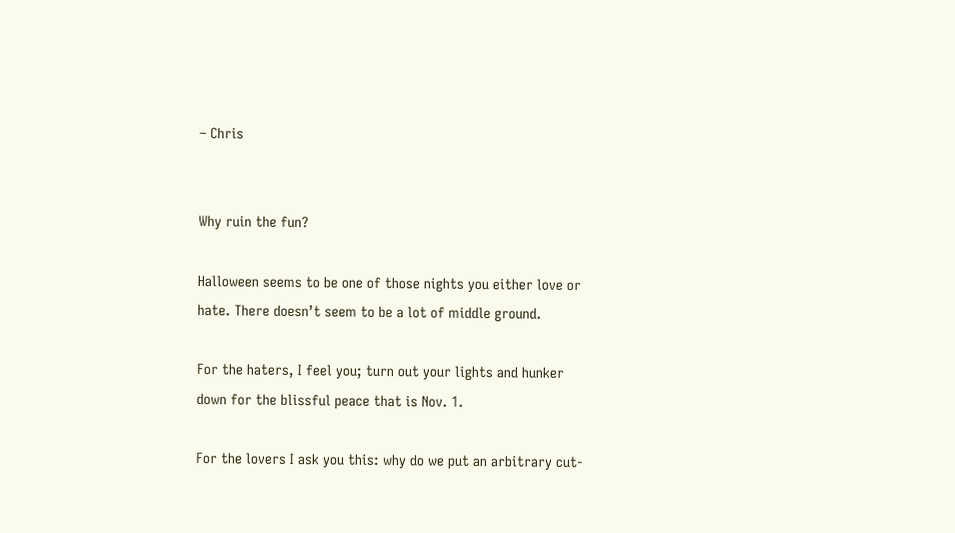– Chris


Why ruin the fun?

Halloween seems to be one of those nights you either love or hate. There doesn’t seem to be a lot of middle ground.

For the haters, I feel you; turn out your lights and hunker down for the blissful peace that is Nov. 1.

For the lovers I ask you this: why do we put an arbitrary cut-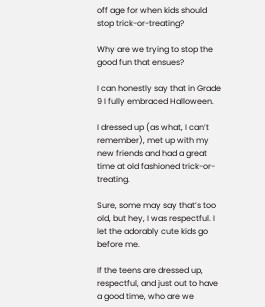off age for when kids should stop trick-or-treating?

Why are we trying to stop the good fun that ensues?

I can honestly say that in Grade 9 I fully embraced Halloween.

I dressed up (as what, I can’t remember), met up with my new friends and had a great time at old fashioned trick-or-treating.

Sure, some may say that’s too old, but hey, I was respectful. I let the adorably cute kids go before me.

If the teens are dressed up, respectful, and just out to have a good time, who are we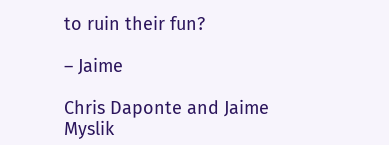to ruin their fun?

– Jaime

Chris Daponte and Jaime Myslik